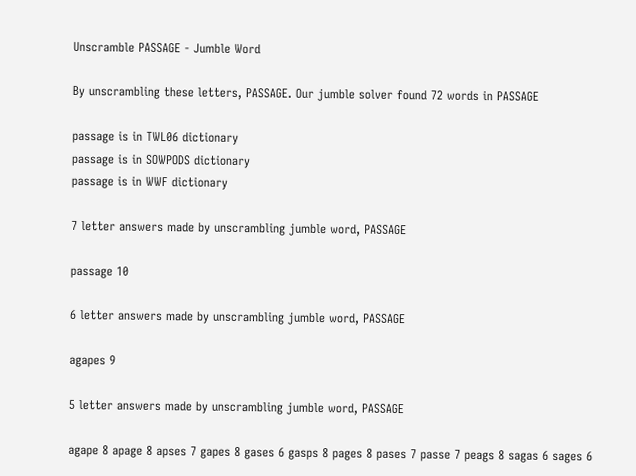Unscramble PASSAGE - Jumble Word

By unscrambling these letters, PASSAGE. Our jumble solver found 72 words in PASSAGE

passage is in TWL06 dictionary
passage is in SOWPODS dictionary
passage is in WWF dictionary

7 letter answers made by unscrambling jumble word, PASSAGE

passage 10

6 letter answers made by unscrambling jumble word, PASSAGE

agapes 9

5 letter answers made by unscrambling jumble word, PASSAGE

agape 8 apage 8 apses 7 gapes 8 gases 6 gasps 8 pages 8 pases 7 passe 7 peags 8 sagas 6 sages 6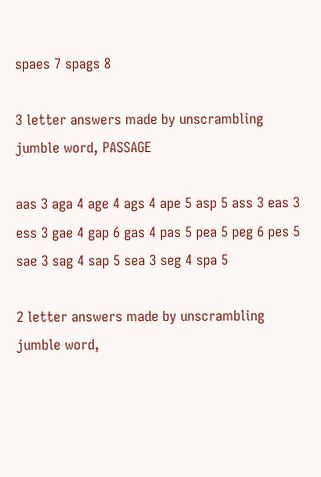spaes 7 spags 8

3 letter answers made by unscrambling jumble word, PASSAGE

aas 3 aga 4 age 4 ags 4 ape 5 asp 5 ass 3 eas 3 ess 3 gae 4 gap 6 gas 4 pas 5 pea 5 peg 6 pes 5 sae 3 sag 4 sap 5 sea 3 seg 4 spa 5

2 letter answers made by unscrambling jumble word,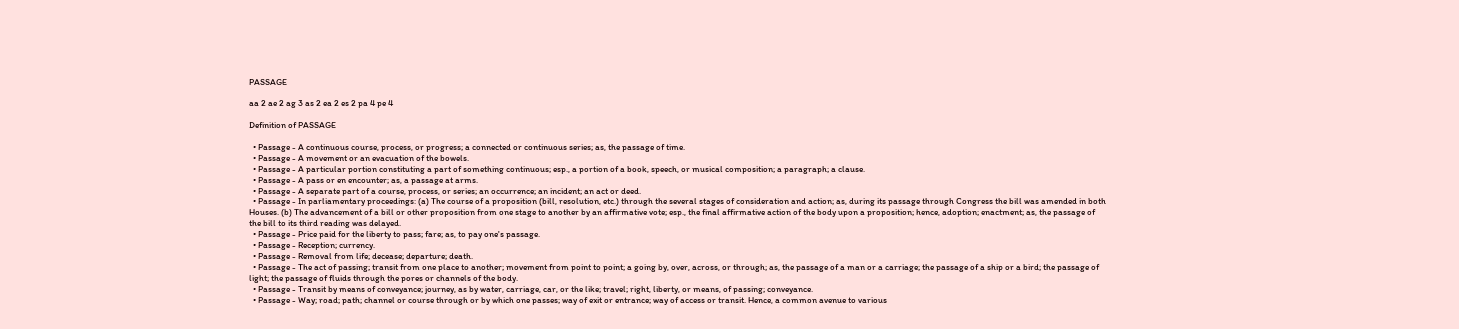PASSAGE

aa 2 ae 2 ag 3 as 2 ea 2 es 2 pa 4 pe 4

Definition of PASSAGE

  • Passage - A continuous course, process, or progress; a connected or continuous series; as, the passage of time.
  • Passage - A movement or an evacuation of the bowels.
  • Passage - A particular portion constituting a part of something continuous; esp., a portion of a book, speech, or musical composition; a paragraph; a clause.
  • Passage - A pass or en encounter; as, a passage at arms.
  • Passage - A separate part of a course, process, or series; an occurrence; an incident; an act or deed.
  • Passage - In parliamentary proceedings: (a) The course of a proposition (bill, resolution, etc.) through the several stages of consideration and action; as, during its passage through Congress the bill was amended in both Houses. (b) The advancement of a bill or other proposition from one stage to another by an affirmative vote; esp., the final affirmative action of the body upon a proposition; hence, adoption; enactment; as, the passage of the bill to its third reading was delayed.
  • Passage - Price paid for the liberty to pass; fare; as, to pay one's passage.
  • Passage - Reception; currency.
  • Passage - Removal from life; decease; departure; death.
  • Passage - The act of passing; transit from one place to another; movement from point to point; a going by, over, across, or through; as, the passage of a man or a carriage; the passage of a ship or a bird; the passage of light; the passage of fluids through the pores or channels of the body.
  • Passage - Transit by means of conveyance; journey, as by water, carriage, car, or the like; travel; right, liberty, or means, of passing; conveyance.
  • Passage - Way; road; path; channel or course through or by which one passes; way of exit or entrance; way of access or transit. Hence, a common avenue to various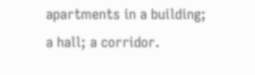apartments in a building; a hall; a corridor.